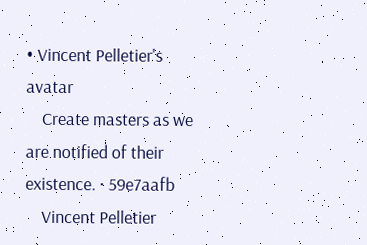• Vincent Pelletier's avatar
    Create masters as we are notified of their existence. · 59e7aafb
    Vincent Pelletier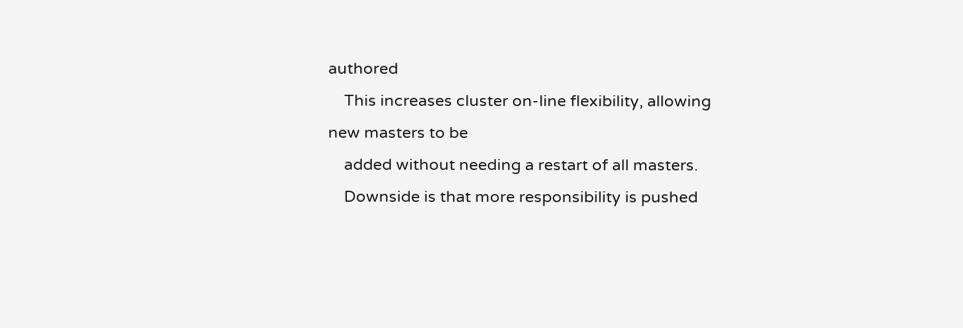authored
    This increases cluster on-line flexibility, allowing new masters to be
    added without needing a restart of all masters.
    Downside is that more responsibility is pushed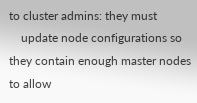to cluster admins: they must
    update node configurations so they contain enough master nodes to allow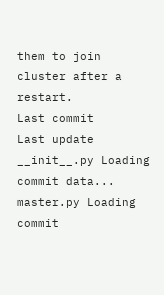them to join cluster after a restart.
Last commit
Last update
__init__.py Loading commit data...
master.py Loading commit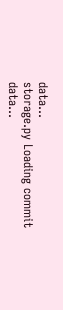data...
storage.py Loading commit data...